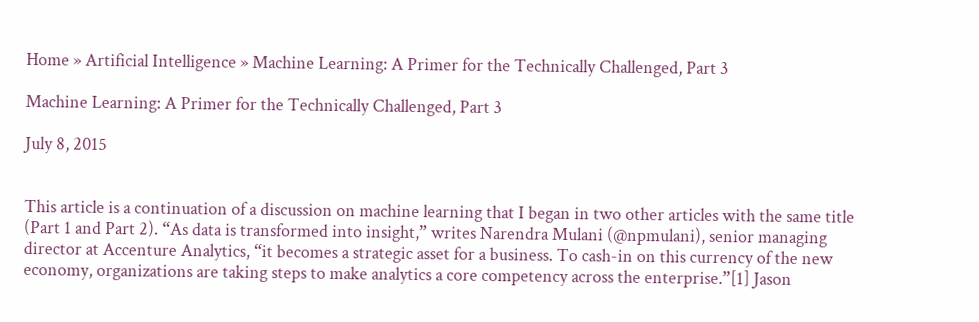Home » Artificial Intelligence » Machine Learning: A Primer for the Technically Challenged, Part 3

Machine Learning: A Primer for the Technically Challenged, Part 3

July 8, 2015


This article is a continuation of a discussion on machine learning that I began in two other articles with the same title (Part 1 and Part 2). “As data is transformed into insight,” writes Narendra Mulani (@npmulani), senior managing director at Accenture Analytics, “it becomes a strategic asset for a business. To cash-in on this currency of the new economy, organizations are taking steps to make analytics a core competency across the enterprise.”[1] Jason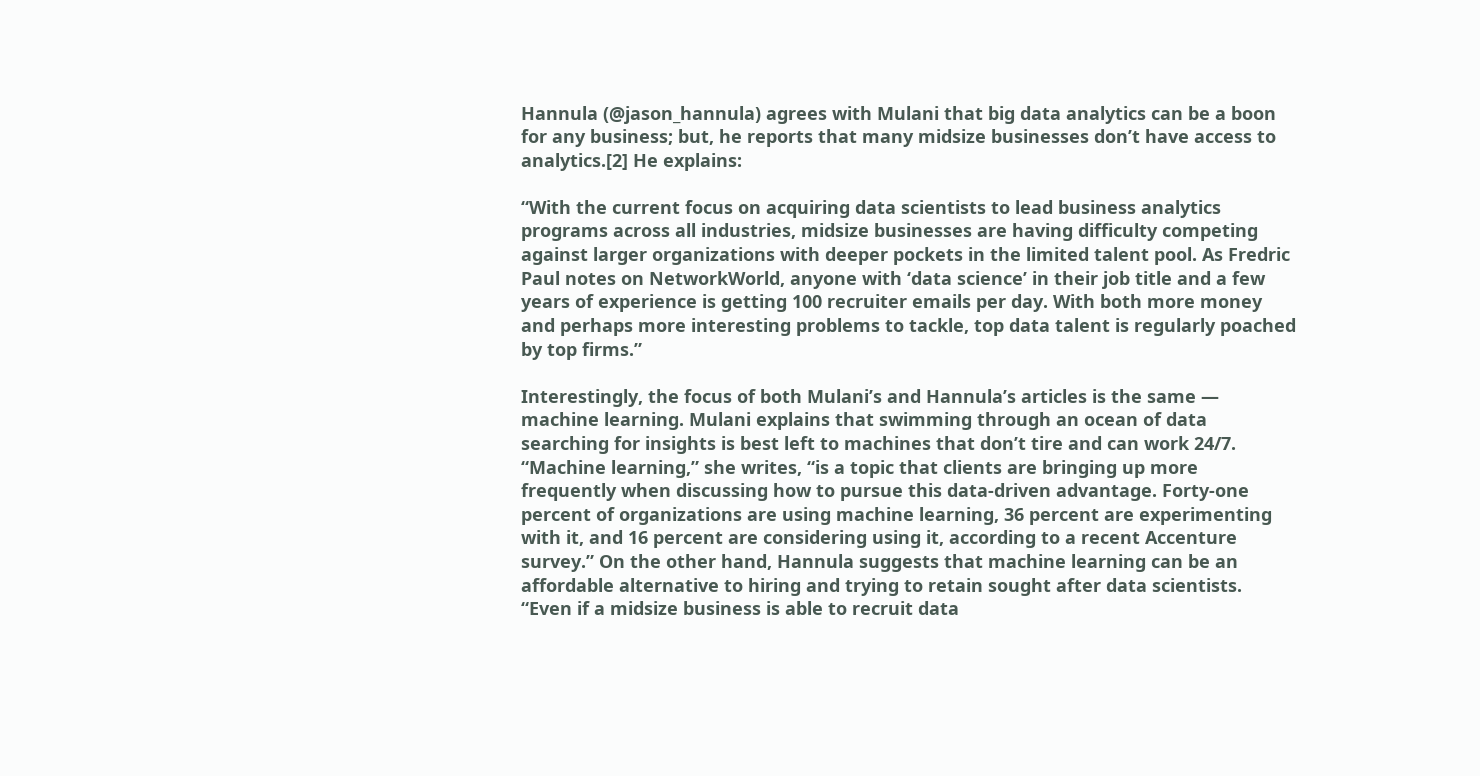Hannula (@jason_hannula) agrees with Mulani that big data analytics can be a boon for any business; but, he reports that many midsize businesses don’t have access to analytics.[2] He explains:

“With the current focus on acquiring data scientists to lead business analytics programs across all industries, midsize businesses are having difficulty competing against larger organizations with deeper pockets in the limited talent pool. As Fredric Paul notes on NetworkWorld, anyone with ‘data science’ in their job title and a few years of experience is getting 100 recruiter emails per day. With both more money and perhaps more interesting problems to tackle, top data talent is regularly poached by top firms.”

Interestingly, the focus of both Mulani’s and Hannula’s articles is the same — machine learning. Mulani explains that swimming through an ocean of data searching for insights is best left to machines that don’t tire and can work 24/7. “Machine learning,” she writes, “is a topic that clients are bringing up more frequently when discussing how to pursue this data-driven advantage. Forty-one percent of organizations are using machine learning, 36 percent are experimenting with it, and 16 percent are considering using it, according to a recent Accenture survey.” On the other hand, Hannula suggests that machine learning can be an affordable alternative to hiring and trying to retain sought after data scientists. “Even if a midsize business is able to recruit data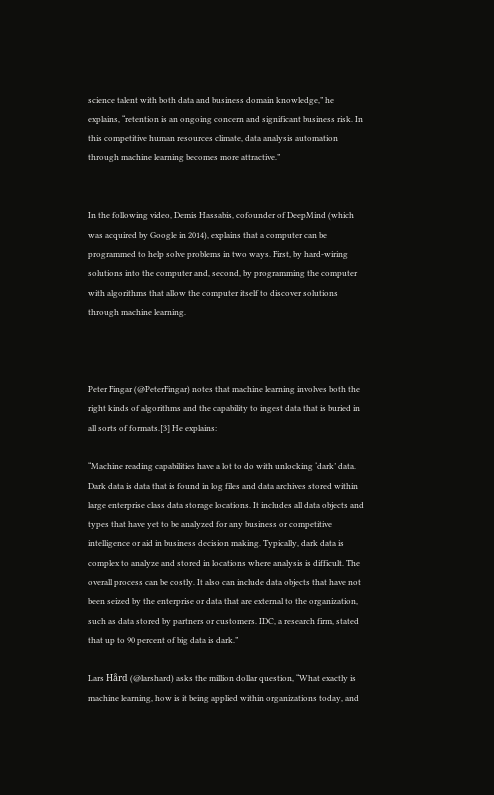science talent with both data and business domain knowledge,” he explains, “retention is an ongoing concern and significant business risk. In this competitive human resources climate, data analysis automation through machine learning becomes more attractive.”


In the following video, Demis Hassabis, cofounder of DeepMind (which was acquired by Google in 2014), explains that a computer can be programmed to help solve problems in two ways. First, by hard-wiring solutions into the computer and, second, by programming the computer with algorithms that allow the computer itself to discover solutions through machine learning.



Peter Fingar (@PeterFingar) notes that machine learning involves both the right kinds of algorithms and the capability to ingest data that is buried in all sorts of formats.[3] He explains:

“Machine reading capabilities have a lot to do with unlocking ‘dark’ data. Dark data is data that is found in log files and data archives stored within large enterprise class data storage locations. It includes all data objects and types that have yet to be analyzed for any business or competitive intelligence or aid in business decision making. Typically, dark data is complex to analyze and stored in locations where analysis is difficult. The overall process can be costly. It also can include data objects that have not been seized by the enterprise or data that are external to the organization, such as data stored by partners or customers. IDC, a research firm, stated that up to 90 percent of big data is dark.”

Lars Hård (@larshard) asks the million dollar question, “What exactly is machine learning, how is it being applied within organizations today, and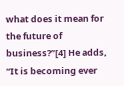what does it mean for the future of business?”[4] He adds, “It is becoming ever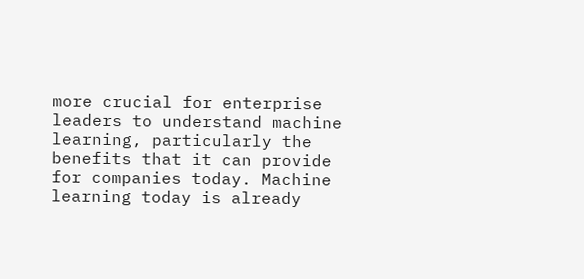more crucial for enterprise leaders to understand machine learning, particularly the benefits that it can provide for companies today. Machine learning today is already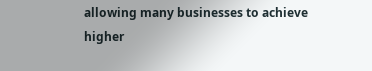allowing many businesses to achieve higher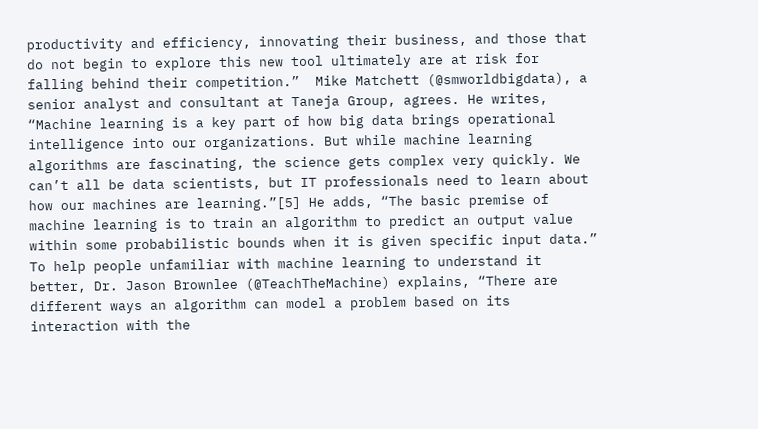productivity and efficiency, innovating their business, and those that do not begin to explore this new tool ultimately are at risk for falling behind their competition.”  Mike Matchett (@smworldbigdata), a senior analyst and consultant at Taneja Group, agrees. He writes, “Machine learning is a key part of how big data brings operational intelligence into our organizations. But while machine learning algorithms are fascinating, the science gets complex very quickly. We can’t all be data scientists, but IT professionals need to learn about how our machines are learning.”[5] He adds, “The basic premise of machine learning is to train an algorithm to predict an output value within some probabilistic bounds when it is given specific input data.” To help people unfamiliar with machine learning to understand it better, Dr. Jason Brownlee (@TeachTheMachine) explains, “There are different ways an algorithm can model a problem based on its interaction with the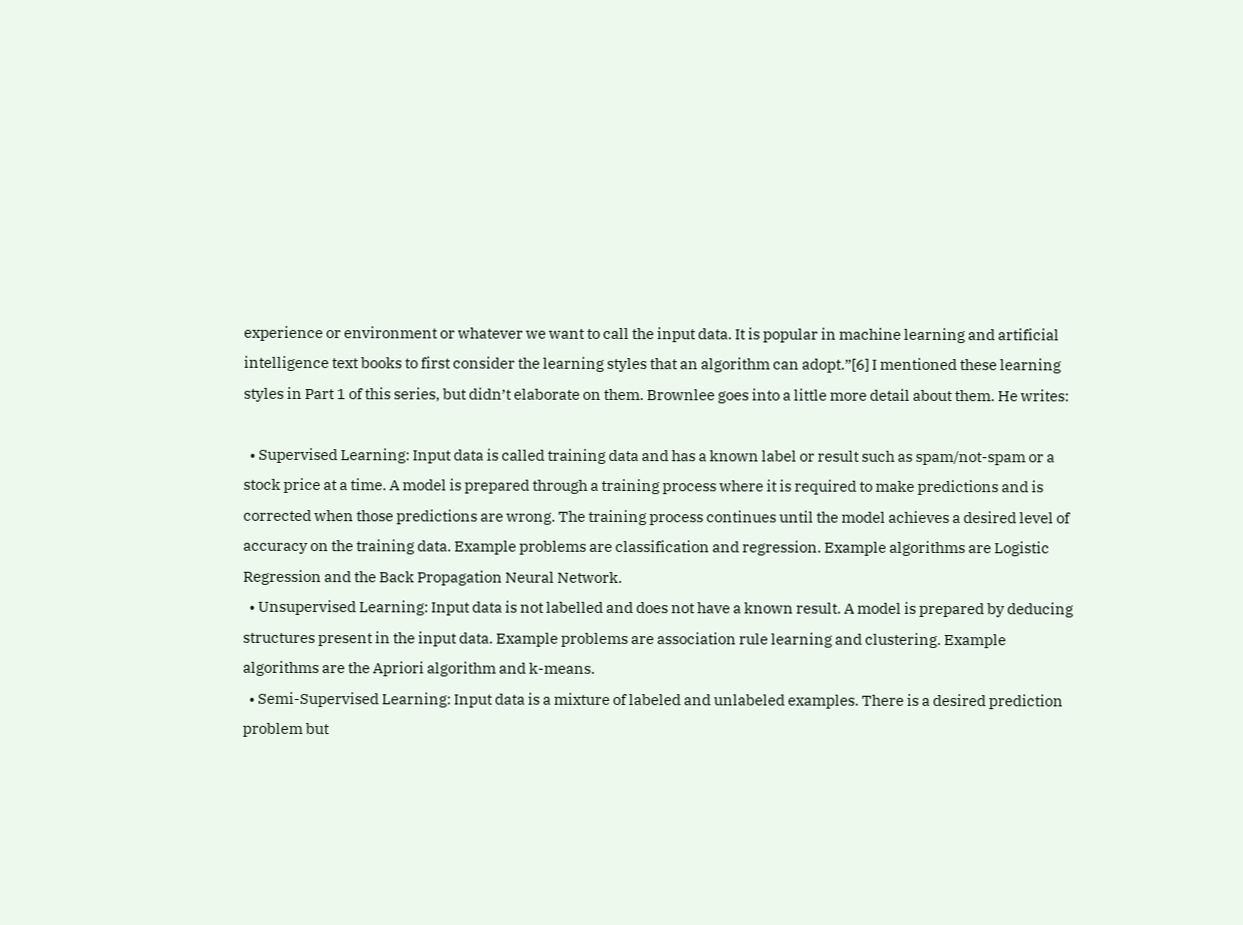experience or environment or whatever we want to call the input data. It is popular in machine learning and artificial intelligence text books to first consider the learning styles that an algorithm can adopt.”[6] I mentioned these learning styles in Part 1 of this series, but didn’t elaborate on them. Brownlee goes into a little more detail about them. He writes:

  • Supervised Learning: Input data is called training data and has a known label or result such as spam/not-spam or a stock price at a time. A model is prepared through a training process where it is required to make predictions and is corrected when those predictions are wrong. The training process continues until the model achieves a desired level of accuracy on the training data. Example problems are classification and regression. Example algorithms are Logistic Regression and the Back Propagation Neural Network.
  • Unsupervised Learning: Input data is not labelled and does not have a known result. A model is prepared by deducing structures present in the input data. Example problems are association rule learning and clustering. Example algorithms are the Apriori algorithm and k-means.
  • Semi-Supervised Learning: Input data is a mixture of labeled and unlabeled examples. There is a desired prediction problem but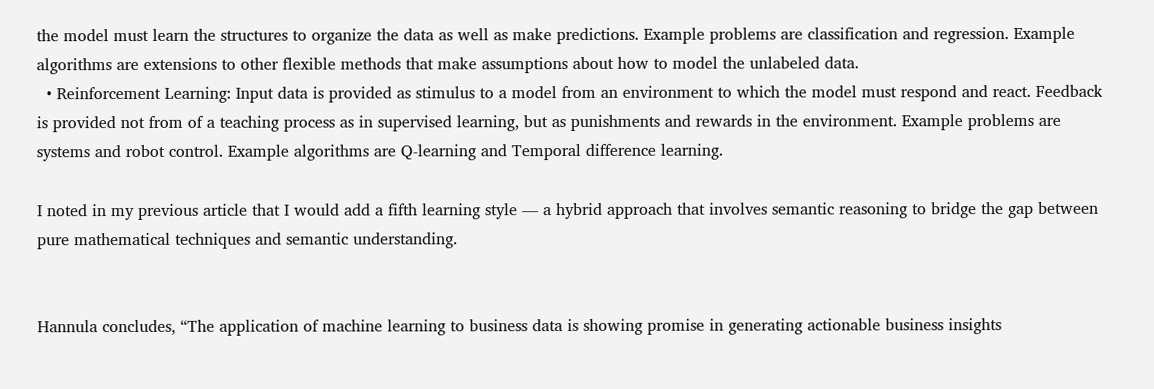the model must learn the structures to organize the data as well as make predictions. Example problems are classification and regression. Example algorithms are extensions to other flexible methods that make assumptions about how to model the unlabeled data.
  • Reinforcement Learning: Input data is provided as stimulus to a model from an environment to which the model must respond and react. Feedback is provided not from of a teaching process as in supervised learning, but as punishments and rewards in the environment. Example problems are systems and robot control. Example algorithms are Q-learning and Temporal difference learning.

I noted in my previous article that I would add a fifth learning style — a hybrid approach that involves semantic reasoning to bridge the gap between pure mathematical techniques and semantic understanding.


Hannula concludes, “The application of machine learning to business data is showing promise in generating actionable business insights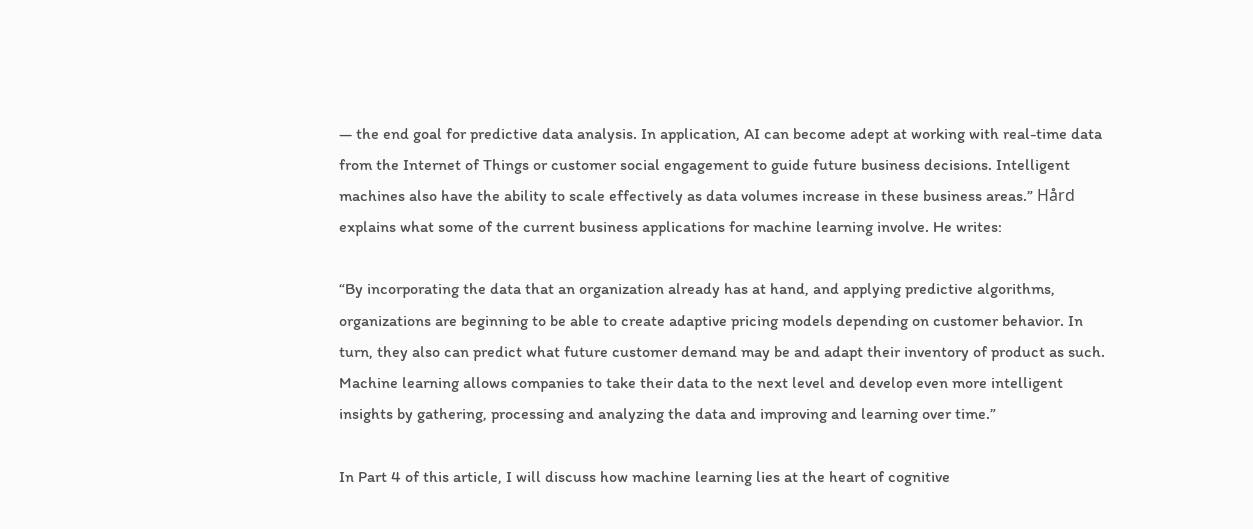— the end goal for predictive data analysis. In application, AI can become adept at working with real-time data from the Internet of Things or customer social engagement to guide future business decisions. Intelligent machines also have the ability to scale effectively as data volumes increase in these business areas.” Hård explains what some of the current business applications for machine learning involve. He writes:

“By incorporating the data that an organization already has at hand, and applying predictive algorithms, organizations are beginning to be able to create adaptive pricing models depending on customer behavior. In turn, they also can predict what future customer demand may be and adapt their inventory of product as such. Machine learning allows companies to take their data to the next level and develop even more intelligent insights by gathering, processing and analyzing the data and improving and learning over time.”

In Part 4 of this article, I will discuss how machine learning lies at the heart of cognitive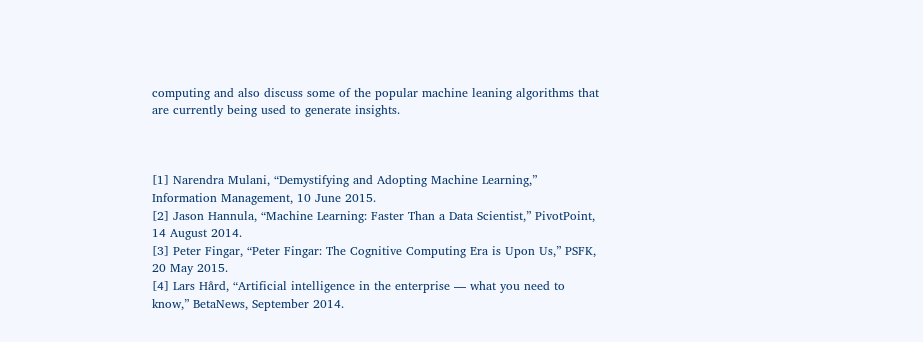computing and also discuss some of the popular machine leaning algorithms that are currently being used to generate insights.



[1] Narendra Mulani, “Demystifying and Adopting Machine Learning,” Information Management, 10 June 2015.
[2] Jason Hannula, “Machine Learning: Faster Than a Data Scientist,” PivotPoint, 14 August 2014.
[3] Peter Fingar, “Peter Fingar: The Cognitive Computing Era is Upon Us,” PSFK, 20 May 2015.
[4] Lars Hård, “Artificial intelligence in the enterprise — what you need to know,” BetaNews, September 2014.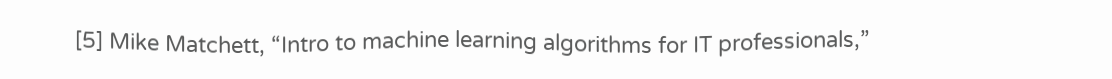[5] Mike Matchett, “Intro to machine learning algorithms for IT professionals,”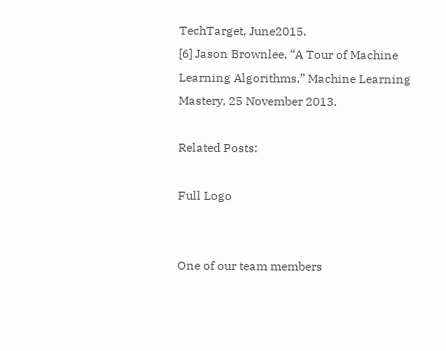TechTarget, June2015.
[6] Jason Brownlee, “A Tour of Machine Learning Algorithms,” Machine Learning Mastery, 25 November 2013.

Related Posts:

Full Logo


One of our team members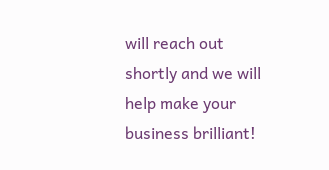will reach out shortly and we will help make your business brilliant!